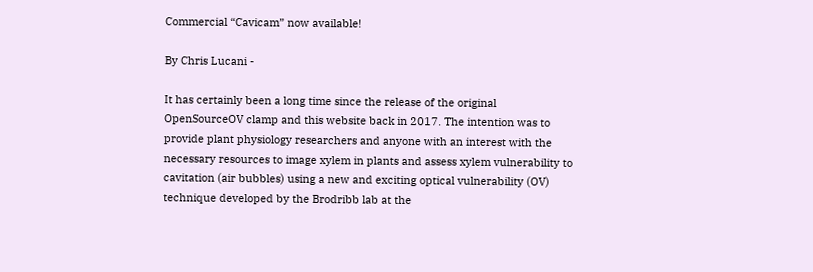Commercial “Cavicam” now available!

By Chris Lucani -

It has certainly been a long time since the release of the original OpenSourceOV clamp and this website back in 2017. The intention was to provide plant physiology researchers and anyone with an interest with the necessary resources to image xylem in plants and assess xylem vulnerability to cavitation (air bubbles) using a new and exciting optical vulnerability (OV) technique developed by the Brodribb lab at the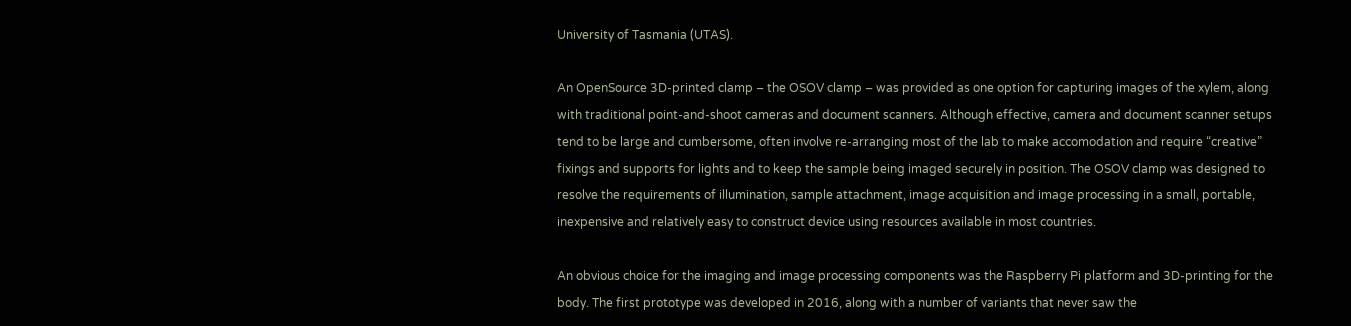University of Tasmania (UTAS).

An OpenSource 3D-printed clamp – the OSOV clamp – was provided as one option for capturing images of the xylem, along with traditional point-and-shoot cameras and document scanners. Although effective, camera and document scanner setups tend to be large and cumbersome, often involve re-arranging most of the lab to make accomodation and require “creative” fixings and supports for lights and to keep the sample being imaged securely in position. The OSOV clamp was designed to resolve the requirements of illumination, sample attachment, image acquisition and image processing in a small, portable, inexpensive and relatively easy to construct device using resources available in most countries.

An obvious choice for the imaging and image processing components was the Raspberry Pi platform and 3D-printing for the body. The first prototype was developed in 2016, along with a number of variants that never saw the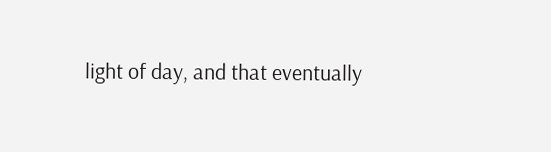light of day, and that eventually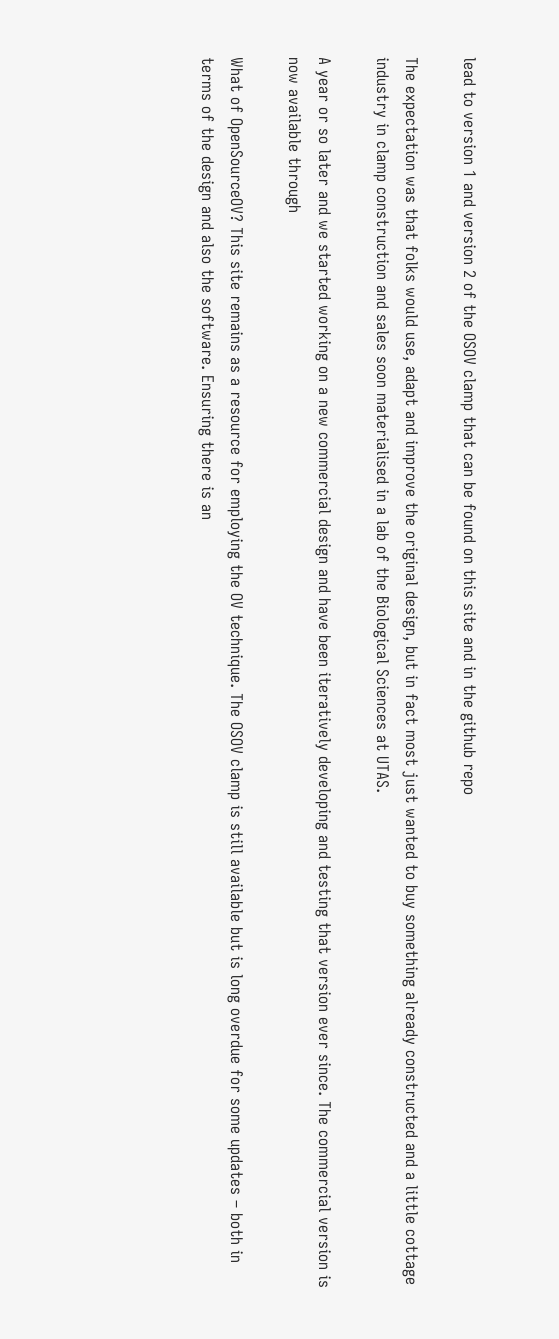lead to version 1 and version 2 of the OSOV clamp that can be found on this site and in the github repo

The expectation was that folks would use, adapt and improve the original design, but in fact most just wanted to buy something already constructed and a little cottage industry in clamp construction and sales soon materialised in a lab of the Biological Sciences at UTAS.

A year or so later and we started working on a new commercial design and have been iteratively developing and testing that version ever since. The commercial version is now available through

What of OpenSourceOV? This site remains as a resource for employing the OV technique. The OSOV clamp is still available but is long overdue for some updates – both in terms of the design and also the software. Ensuring there is an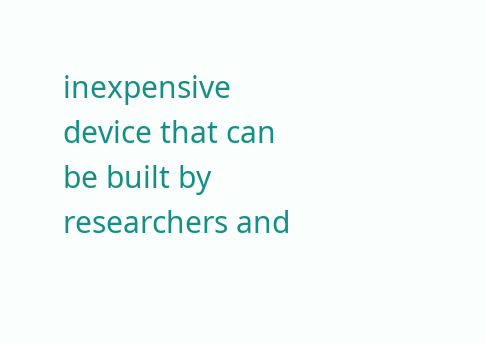inexpensive device that can be built by researchers and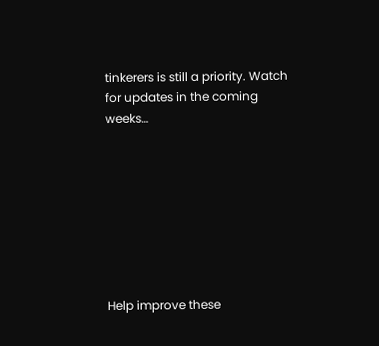tinkerers is still a priority. Watch for updates in the coming weeks…








Help improve these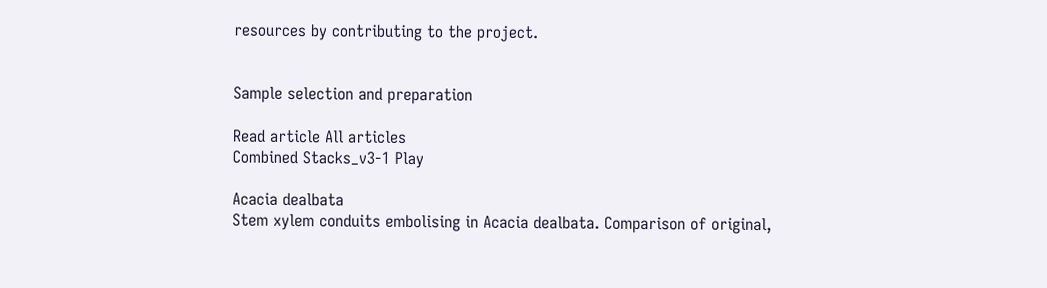resources by contributing to the project.


Sample selection and preparation

Read article All articles
Combined Stacks_v3-1 Play

Acacia dealbata
Stem xylem conduits embolising in Acacia dealbata. Comparison of original,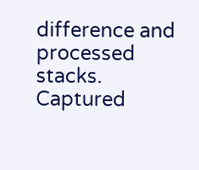difference and processed stacks. Captured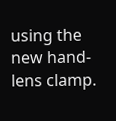using the new hand-lens clamp.